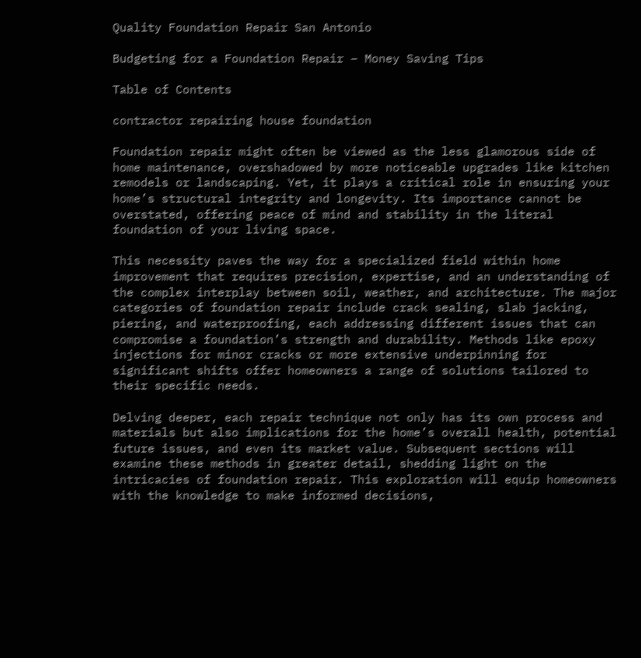Quality Foundation Repair San Antonio

Budgeting for a Foundation Repair – Money Saving Tips

Table of Contents

contractor repairing house foundation

Foundation repair might often be viewed as the less glamorous side of home maintenance, overshadowed by more noticeable upgrades like kitchen remodels or landscaping. Yet, it plays a critical role in ensuring your home’s structural integrity and longevity. Its importance cannot be overstated, offering peace of mind and stability in the literal foundation of your living space.

This necessity paves the way for a specialized field within home improvement that requires precision, expertise, and an understanding of the complex interplay between soil, weather, and architecture. The major categories of foundation repair include crack sealing, slab jacking, piering, and waterproofing, each addressing different issues that can compromise a foundation’s strength and durability. Methods like epoxy injections for minor cracks or more extensive underpinning for significant shifts offer homeowners a range of solutions tailored to their specific needs.

Delving deeper, each repair technique not only has its own process and materials but also implications for the home’s overall health, potential future issues, and even its market value. Subsequent sections will examine these methods in greater detail, shedding light on the intricacies of foundation repair. This exploration will equip homeowners with the knowledge to make informed decisions,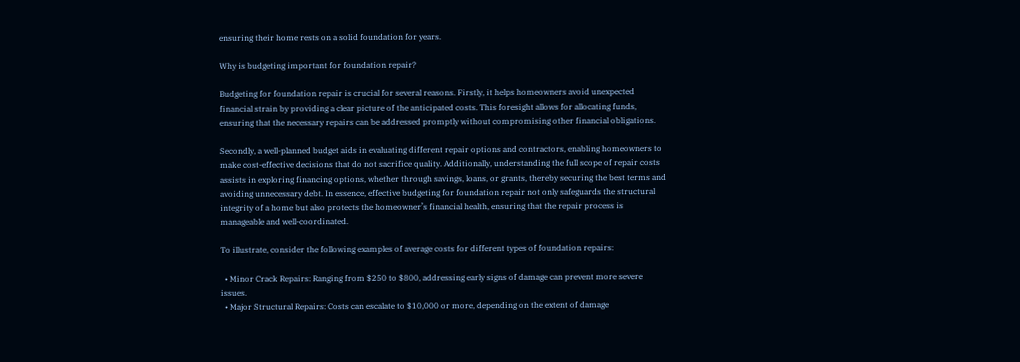ensuring their home rests on a solid foundation for years.

Why is budgeting important for foundation repair?

Budgeting for foundation repair is crucial for several reasons. Firstly, it helps homeowners avoid unexpected financial strain by providing a clear picture of the anticipated costs. This foresight allows for allocating funds, ensuring that the necessary repairs can be addressed promptly without compromising other financial obligations.

Secondly, a well-planned budget aids in evaluating different repair options and contractors, enabling homeowners to make cost-effective decisions that do not sacrifice quality. Additionally, understanding the full scope of repair costs assists in exploring financing options, whether through savings, loans, or grants, thereby securing the best terms and avoiding unnecessary debt. In essence, effective budgeting for foundation repair not only safeguards the structural integrity of a home but also protects the homeowner’s financial health, ensuring that the repair process is manageable and well-coordinated.

To illustrate, consider the following examples of average costs for different types of foundation repairs:

  • Minor Crack Repairs: Ranging from $250 to $800, addressing early signs of damage can prevent more severe issues.
  • Major Structural Repairs: Costs can escalate to $10,000 or more, depending on the extent of damage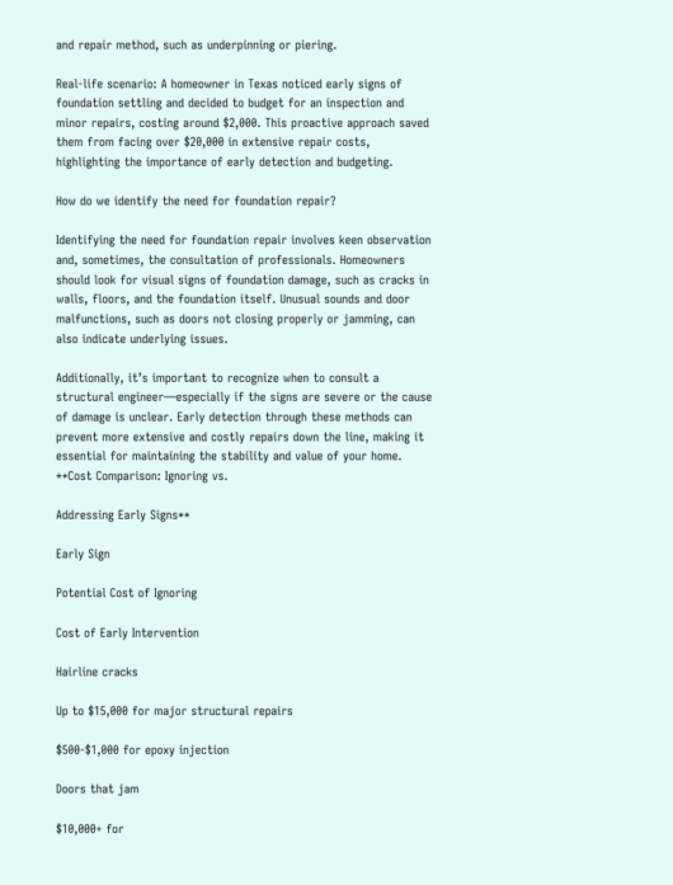and repair method, such as underpinning or piering.

Real-life scenario: A homeowner in Texas noticed early signs of foundation settling and decided to budget for an inspection and minor repairs, costing around $2,000. This proactive approach saved them from facing over $20,000 in extensive repair costs, highlighting the importance of early detection and budgeting.

How do we identify the need for foundation repair?

Identifying the need for foundation repair involves keen observation and, sometimes, the consultation of professionals. Homeowners should look for visual signs of foundation damage, such as cracks in walls, floors, and the foundation itself. Unusual sounds and door malfunctions, such as doors not closing properly or jamming, can also indicate underlying issues.

Additionally, it’s important to recognize when to consult a structural engineer—especially if the signs are severe or the cause of damage is unclear. Early detection through these methods can prevent more extensive and costly repairs down the line, making it essential for maintaining the stability and value of your home. **Cost Comparison: Ignoring vs.

Addressing Early Signs**

Early Sign

Potential Cost of Ignoring

Cost of Early Intervention

Hairline cracks

Up to $15,000 for major structural repairs

$500-$1,000 for epoxy injection

Doors that jam

$10,000+ for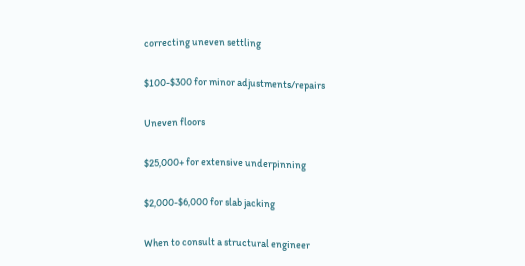correcting uneven settling

$100-$300 for minor adjustments/repairs

Uneven floors

$25,000+ for extensive underpinning

$2,000-$6,000 for slab jacking

When to consult a structural engineer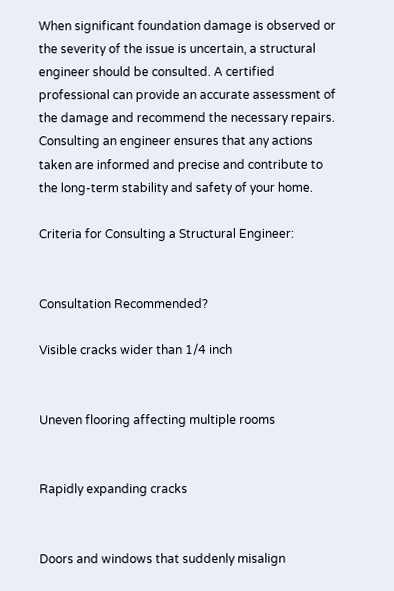When significant foundation damage is observed or the severity of the issue is uncertain, a structural engineer should be consulted. A certified professional can provide an accurate assessment of the damage and recommend the necessary repairs. Consulting an engineer ensures that any actions taken are informed and precise and contribute to the long-term stability and safety of your home.

Criteria for Consulting a Structural Engineer:


Consultation Recommended?

Visible cracks wider than 1/4 inch


Uneven flooring affecting multiple rooms


Rapidly expanding cracks


Doors and windows that suddenly misalign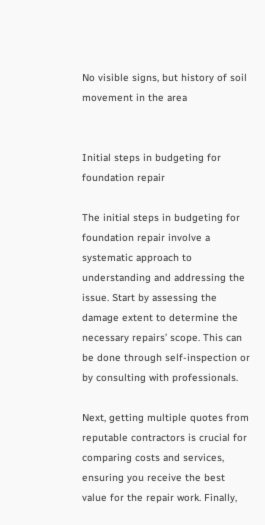No visible signs, but history of soil movement in the area


Initial steps in budgeting for foundation repair

The initial steps in budgeting for foundation repair involve a systematic approach to understanding and addressing the issue. Start by assessing the damage extent to determine the necessary repairs’ scope. This can be done through self-inspection or by consulting with professionals.

Next, getting multiple quotes from reputable contractors is crucial for comparing costs and services, ensuring you receive the best value for the repair work. Finally,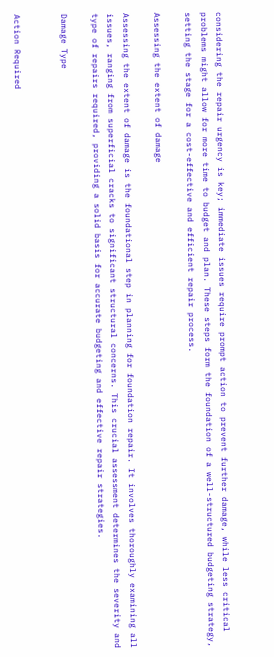considering the repair urgency is key; immediate issues require prompt action to prevent further damage, while less critical problems might allow for more time to budget and plan. These steps form the foundation of a well-structured budgeting strategy, setting the stage for a cost-effective and efficient repair process.

Assessing the extent of damage

Assessing the extent of damage is the foundational step in planning for foundation repair. It involves thoroughly examining all issues, ranging from superficial cracks to significant structural concerns. This crucial assessment determines the severity and type of repairs required, providing a solid basis for accurate budgeting and effective repair strategies.

Damage Type


Action Required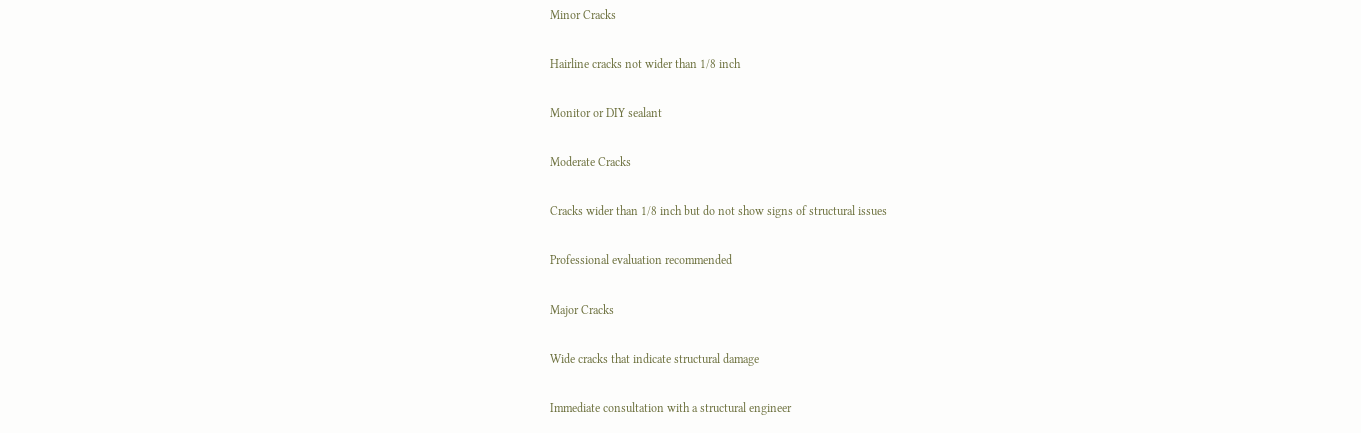Minor Cracks

Hairline cracks not wider than 1/8 inch

Monitor or DIY sealant

Moderate Cracks

Cracks wider than 1/8 inch but do not show signs of structural issues

Professional evaluation recommended

Major Cracks

Wide cracks that indicate structural damage

Immediate consultation with a structural engineer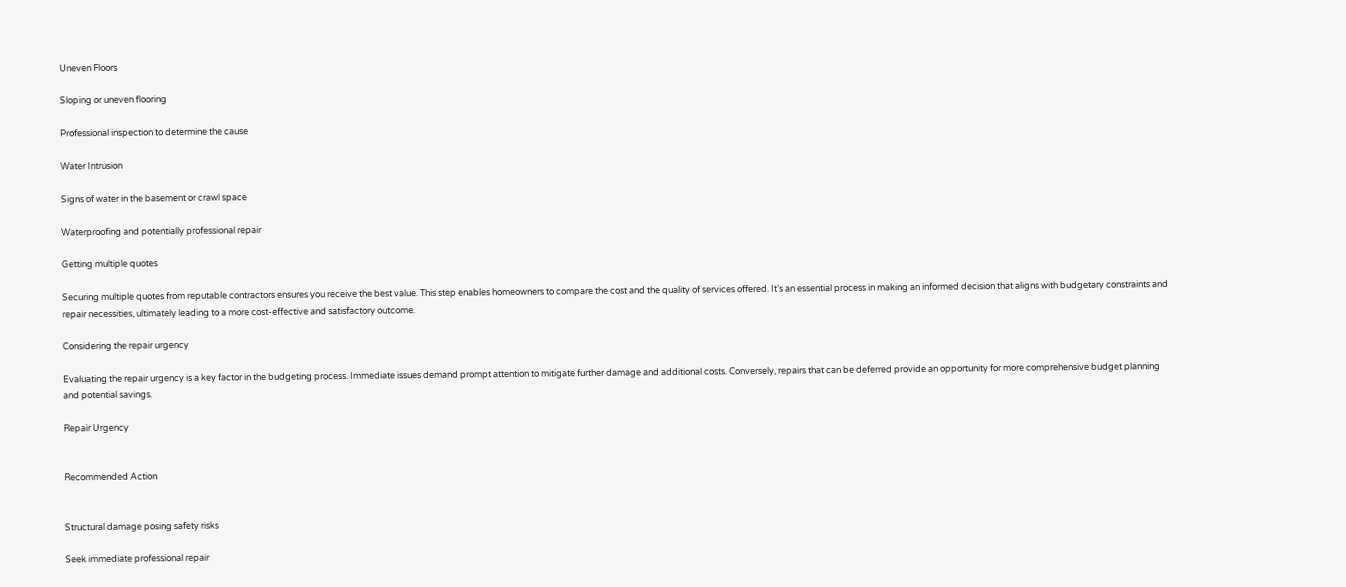Uneven Floors

Sloping or uneven flooring

Professional inspection to determine the cause

Water Intrusion

Signs of water in the basement or crawl space

Waterproofing and potentially professional repair

Getting multiple quotes

Securing multiple quotes from reputable contractors ensures you receive the best value. This step enables homeowners to compare the cost and the quality of services offered. It’s an essential process in making an informed decision that aligns with budgetary constraints and repair necessities, ultimately leading to a more cost-effective and satisfactory outcome.

Considering the repair urgency

Evaluating the repair urgency is a key factor in the budgeting process. Immediate issues demand prompt attention to mitigate further damage and additional costs. Conversely, repairs that can be deferred provide an opportunity for more comprehensive budget planning and potential savings.

Repair Urgency


Recommended Action


Structural damage posing safety risks

Seek immediate professional repair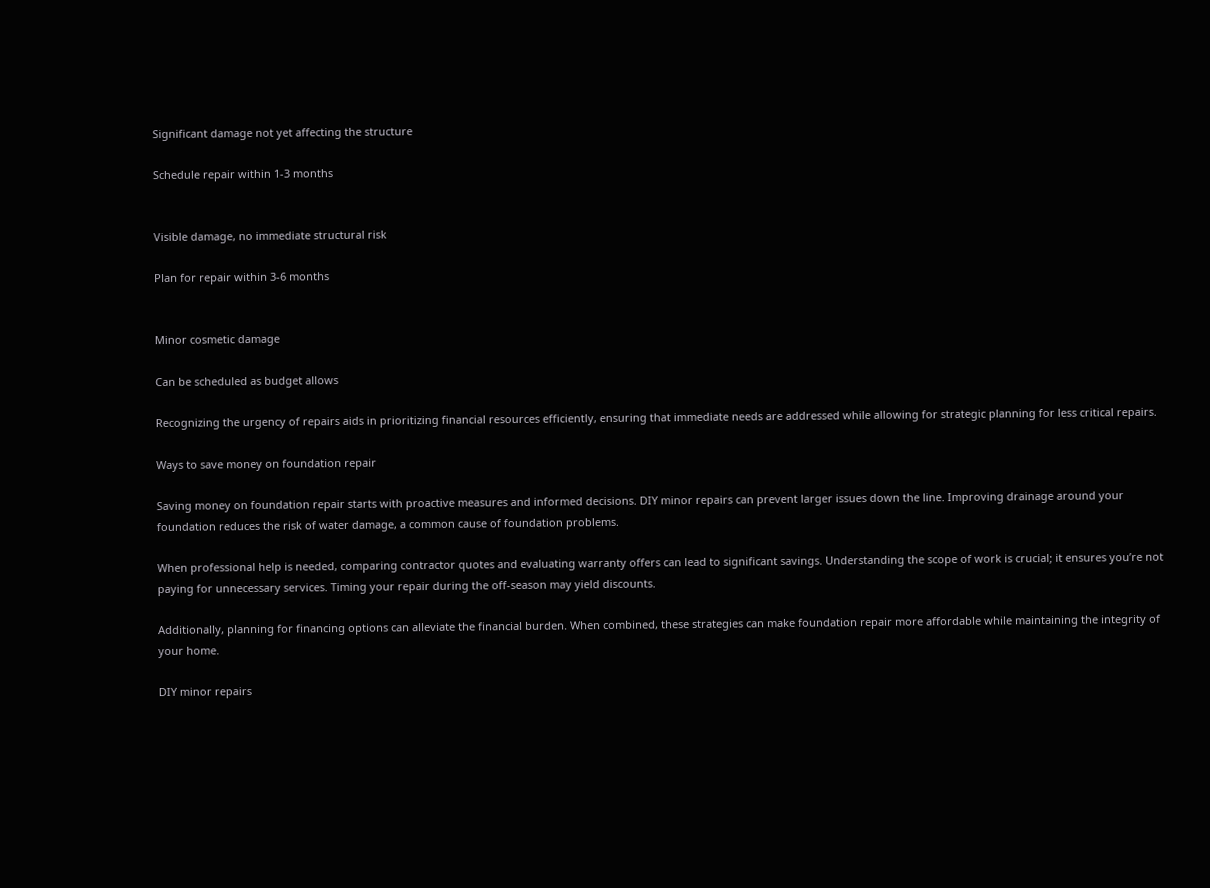Significant damage not yet affecting the structure

Schedule repair within 1-3 months


Visible damage, no immediate structural risk

Plan for repair within 3-6 months


Minor cosmetic damage

Can be scheduled as budget allows

Recognizing the urgency of repairs aids in prioritizing financial resources efficiently, ensuring that immediate needs are addressed while allowing for strategic planning for less critical repairs.

Ways to save money on foundation repair

Saving money on foundation repair starts with proactive measures and informed decisions. DIY minor repairs can prevent larger issues down the line. Improving drainage around your foundation reduces the risk of water damage, a common cause of foundation problems.

When professional help is needed, comparing contractor quotes and evaluating warranty offers can lead to significant savings. Understanding the scope of work is crucial; it ensures you’re not paying for unnecessary services. Timing your repair during the off-season may yield discounts.

Additionally, planning for financing options can alleviate the financial burden. When combined, these strategies can make foundation repair more affordable while maintaining the integrity of your home.

DIY minor repairs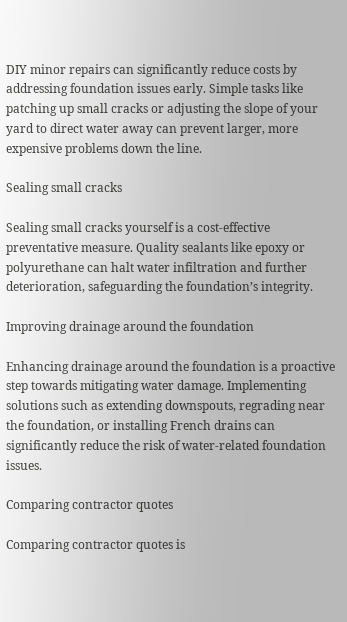DIY minor repairs can significantly reduce costs by addressing foundation issues early. Simple tasks like patching up small cracks or adjusting the slope of your yard to direct water away can prevent larger, more expensive problems down the line.

Sealing small cracks

Sealing small cracks yourself is a cost-effective preventative measure. Quality sealants like epoxy or polyurethane can halt water infiltration and further deterioration, safeguarding the foundation’s integrity.

Improving drainage around the foundation

Enhancing drainage around the foundation is a proactive step towards mitigating water damage. Implementing solutions such as extending downspouts, regrading near the foundation, or installing French drains can significantly reduce the risk of water-related foundation issues.

Comparing contractor quotes

Comparing contractor quotes is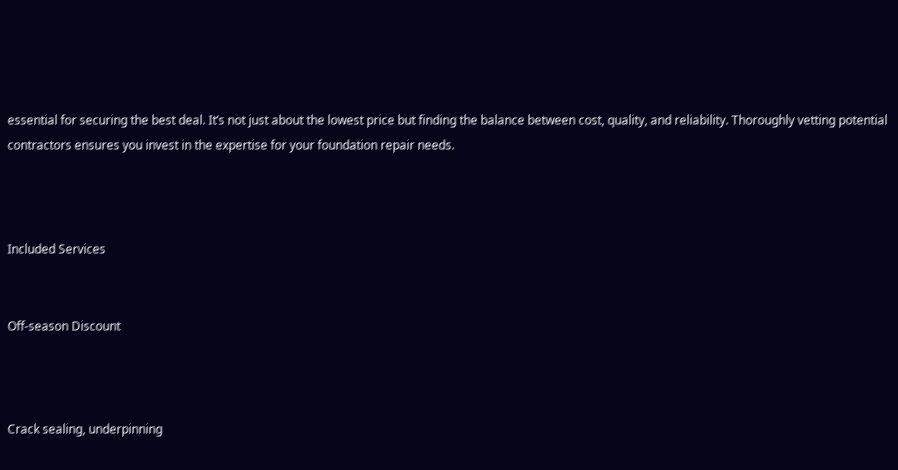essential for securing the best deal. It’s not just about the lowest price but finding the balance between cost, quality, and reliability. Thoroughly vetting potential contractors ensures you invest in the expertise for your foundation repair needs.



Included Services


Off-season Discount



Crack sealing, underpinning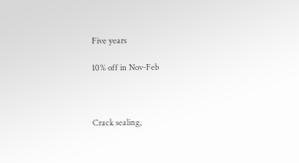Five years

10% off in Nov-Feb



Crack sealing,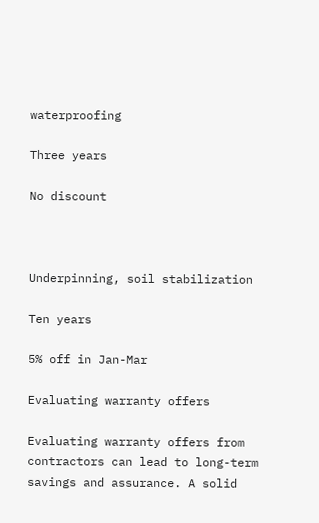waterproofing

Three years

No discount



Underpinning, soil stabilization

Ten years

5% off in Jan-Mar

Evaluating warranty offers

Evaluating warranty offers from contractors can lead to long-term savings and assurance. A solid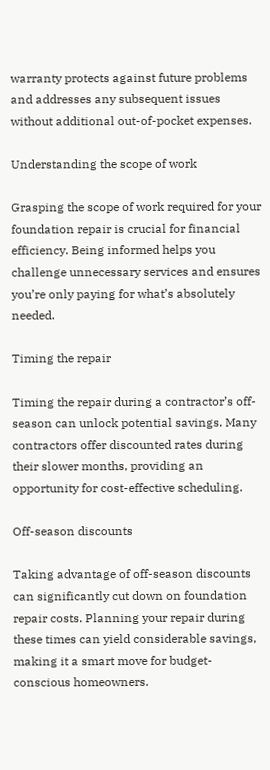warranty protects against future problems and addresses any subsequent issues without additional out-of-pocket expenses.

Understanding the scope of work

Grasping the scope of work required for your foundation repair is crucial for financial efficiency. Being informed helps you challenge unnecessary services and ensures you’re only paying for what’s absolutely needed.

Timing the repair

Timing the repair during a contractor’s off-season can unlock potential savings. Many contractors offer discounted rates during their slower months, providing an opportunity for cost-effective scheduling.

Off-season discounts

Taking advantage of off-season discounts can significantly cut down on foundation repair costs. Planning your repair during these times can yield considerable savings, making it a smart move for budget-conscious homeowners.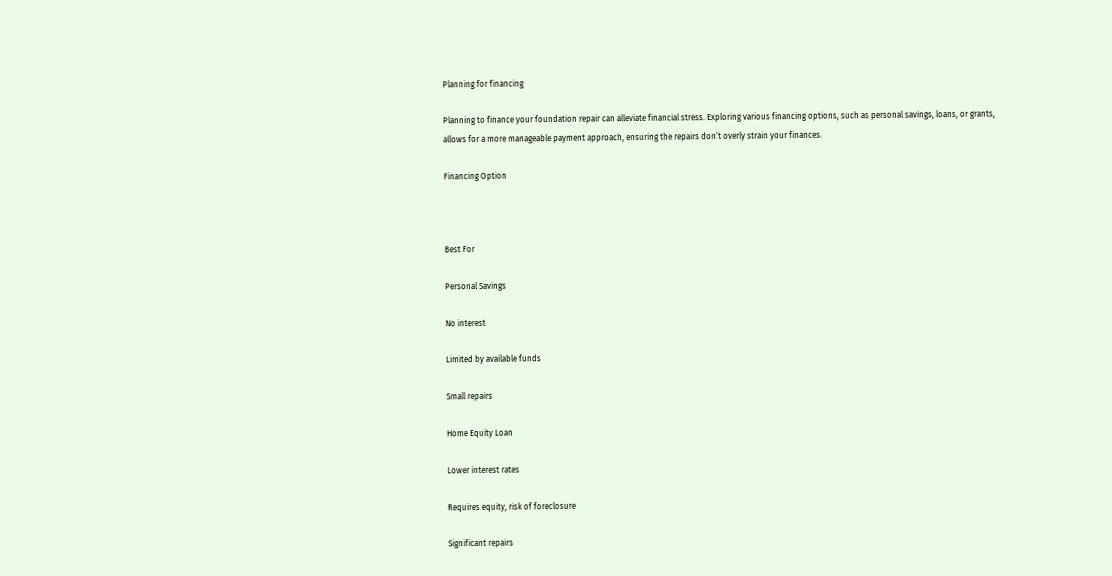Planning for financing

Planning to finance your foundation repair can alleviate financial stress. Exploring various financing options, such as personal savings, loans, or grants, allows for a more manageable payment approach, ensuring the repairs don’t overly strain your finances.

Financing Option



Best For

Personal Savings

No interest

Limited by available funds

Small repairs

Home Equity Loan

Lower interest rates

Requires equity, risk of foreclosure

Significant repairs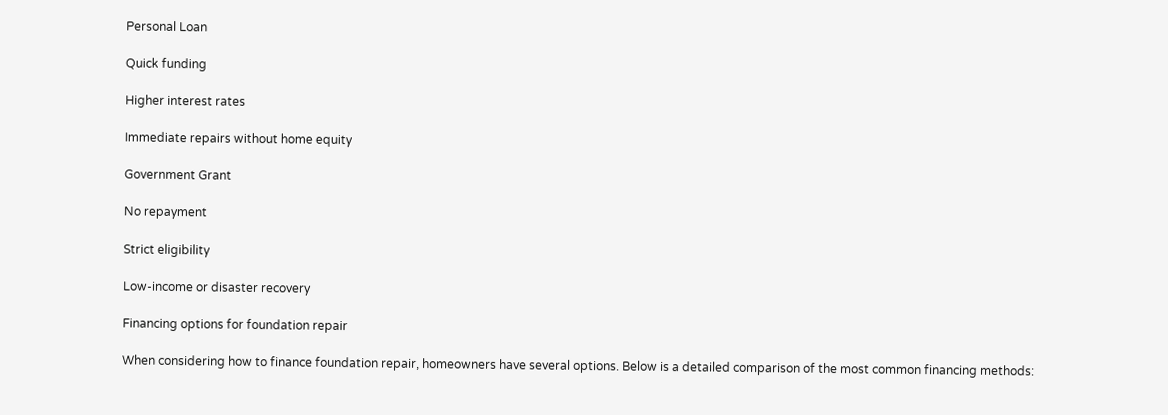Personal Loan

Quick funding

Higher interest rates

Immediate repairs without home equity

Government Grant

No repayment

Strict eligibility

Low-income or disaster recovery

Financing options for foundation repair

When considering how to finance foundation repair, homeowners have several options. Below is a detailed comparison of the most common financing methods: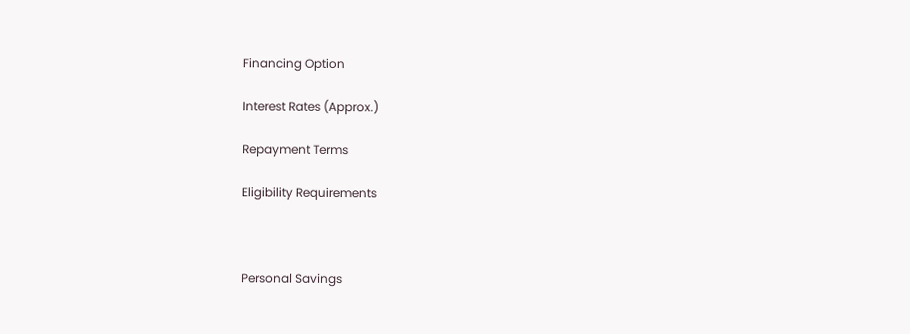Financing Option

Interest Rates (Approx.)

Repayment Terms

Eligibility Requirements



Personal Savings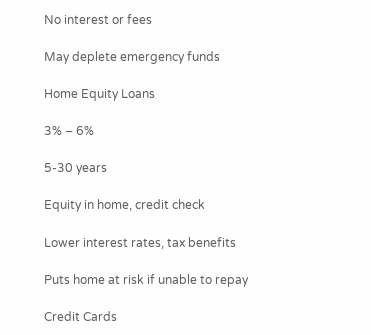No interest or fees

May deplete emergency funds

Home Equity Loans

3% – 6%

5-30 years

Equity in home, credit check

Lower interest rates, tax benefits

Puts home at risk if unable to repay

Credit Cards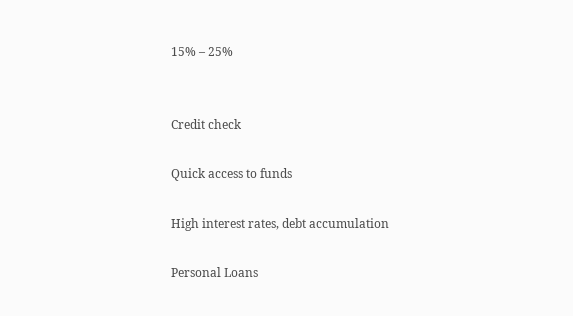15% – 25%


Credit check

Quick access to funds

High interest rates, debt accumulation

Personal Loans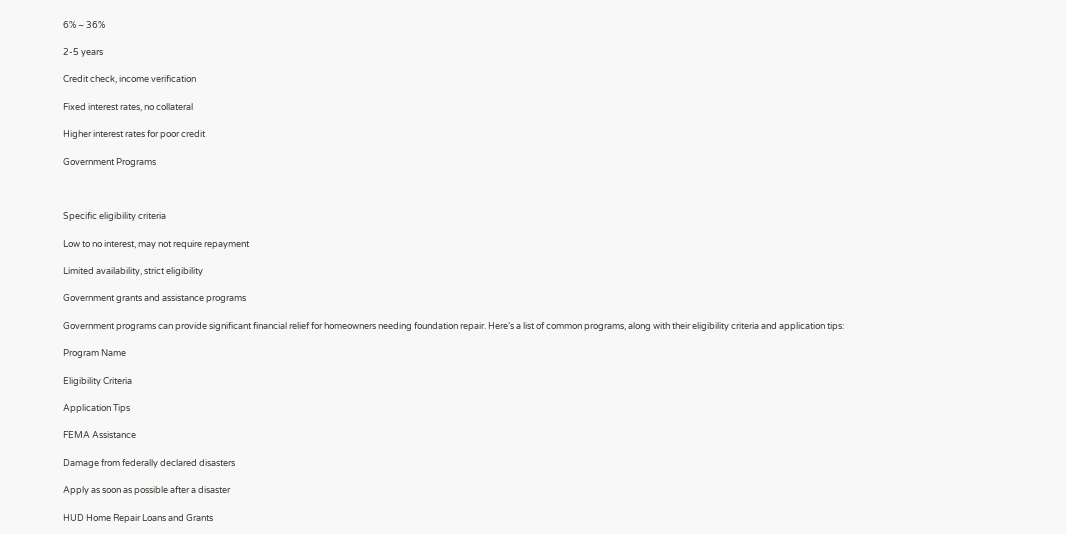6% – 36%

2-5 years

Credit check, income verification

Fixed interest rates, no collateral

Higher interest rates for poor credit

Government Programs



Specific eligibility criteria

Low to no interest, may not require repayment

Limited availability, strict eligibility

Government grants and assistance programs

Government programs can provide significant financial relief for homeowners needing foundation repair. Here’s a list of common programs, along with their eligibility criteria and application tips:

Program Name

Eligibility Criteria

Application Tips

FEMA Assistance

Damage from federally declared disasters

Apply as soon as possible after a disaster

HUD Home Repair Loans and Grants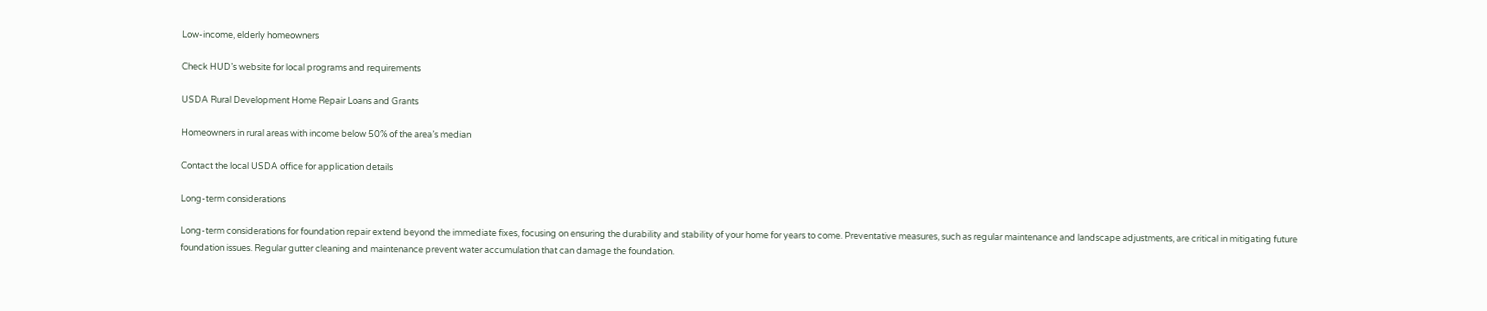Low-income, elderly homeowners

Check HUD’s website for local programs and requirements

USDA Rural Development Home Repair Loans and Grants

Homeowners in rural areas with income below 50% of the area’s median

Contact the local USDA office for application details

Long-term considerations

Long-term considerations for foundation repair extend beyond the immediate fixes, focusing on ensuring the durability and stability of your home for years to come. Preventative measures, such as regular maintenance and landscape adjustments, are critical in mitigating future foundation issues. Regular gutter cleaning and maintenance prevent water accumulation that can damage the foundation.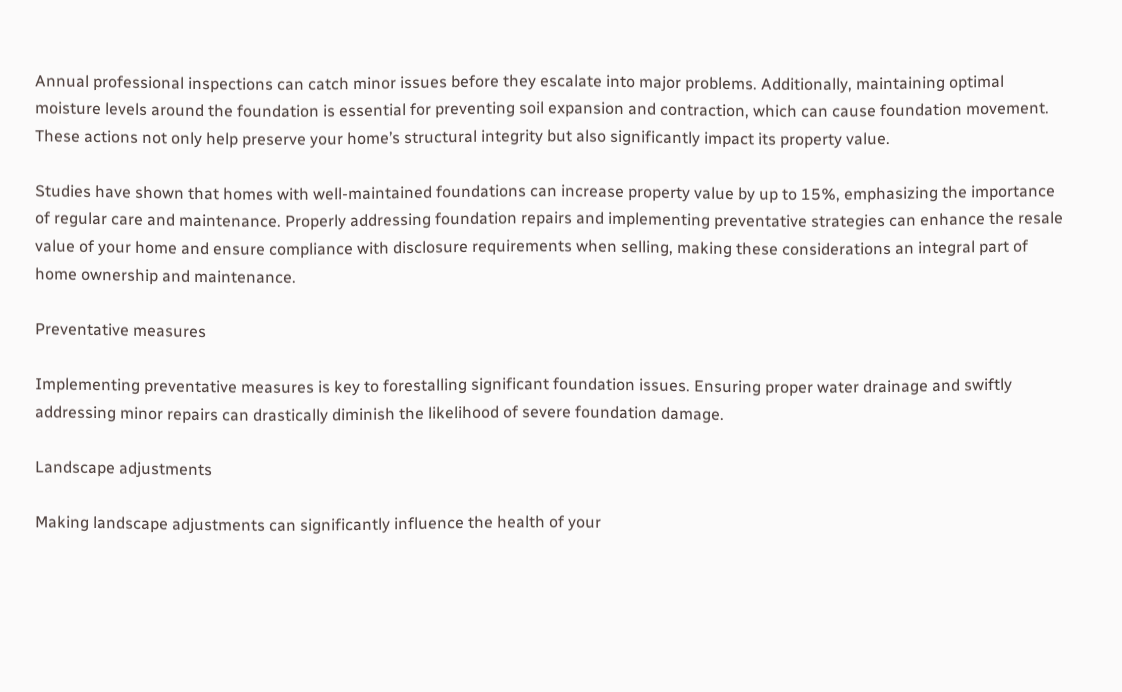Annual professional inspections can catch minor issues before they escalate into major problems. Additionally, maintaining optimal moisture levels around the foundation is essential for preventing soil expansion and contraction, which can cause foundation movement. These actions not only help preserve your home’s structural integrity but also significantly impact its property value.

Studies have shown that homes with well-maintained foundations can increase property value by up to 15%, emphasizing the importance of regular care and maintenance. Properly addressing foundation repairs and implementing preventative strategies can enhance the resale value of your home and ensure compliance with disclosure requirements when selling, making these considerations an integral part of home ownership and maintenance.

Preventative measures

Implementing preventative measures is key to forestalling significant foundation issues. Ensuring proper water drainage and swiftly addressing minor repairs can drastically diminish the likelihood of severe foundation damage.

Landscape adjustments

Making landscape adjustments can significantly influence the health of your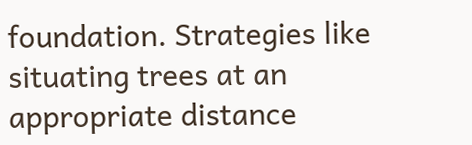foundation. Strategies like situating trees at an appropriate distance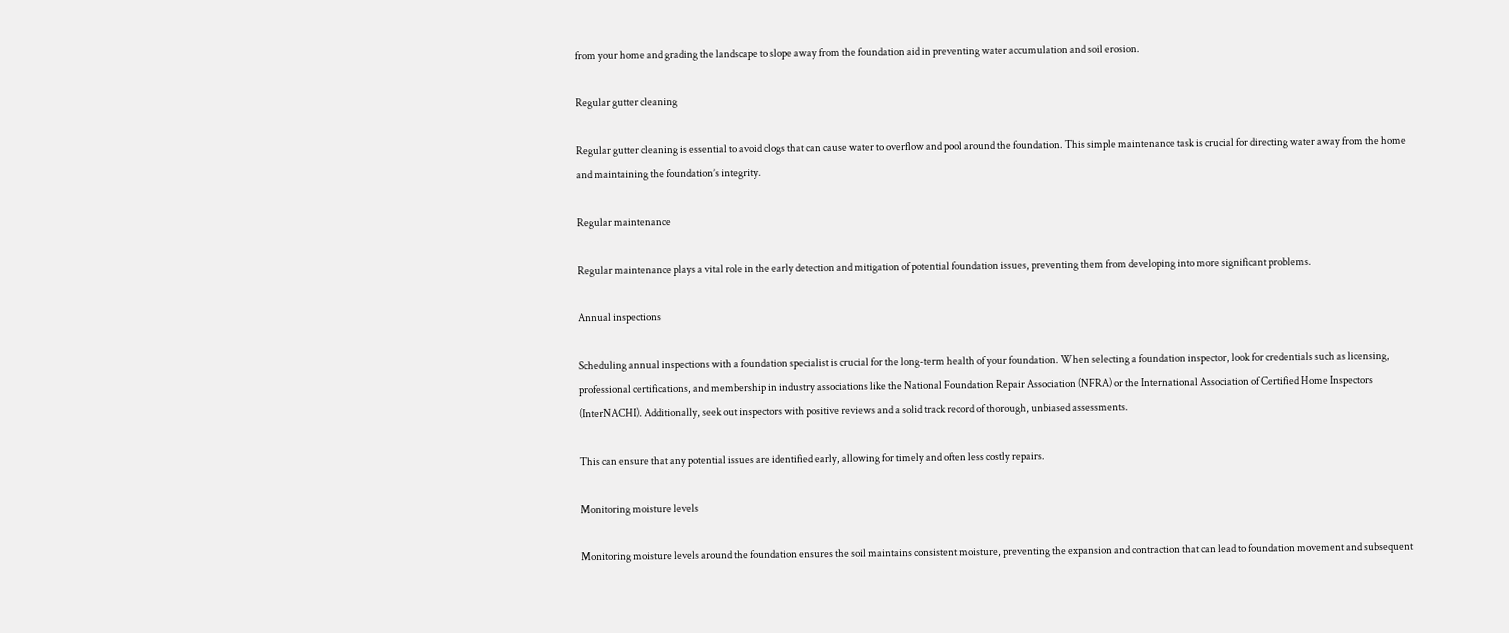from your home and grading the landscape to slope away from the foundation aid in preventing water accumulation and soil erosion.

Regular gutter cleaning

Regular gutter cleaning is essential to avoid clogs that can cause water to overflow and pool around the foundation. This simple maintenance task is crucial for directing water away from the home and maintaining the foundation’s integrity.

Regular maintenance

Regular maintenance plays a vital role in the early detection and mitigation of potential foundation issues, preventing them from developing into more significant problems.

Annual inspections

Scheduling annual inspections with a foundation specialist is crucial for the long-term health of your foundation. When selecting a foundation inspector, look for credentials such as licensing, professional certifications, and membership in industry associations like the National Foundation Repair Association (NFRA) or the International Association of Certified Home Inspectors (InterNACHI). Additionally, seek out inspectors with positive reviews and a solid track record of thorough, unbiased assessments.

This can ensure that any potential issues are identified early, allowing for timely and often less costly repairs.

Monitoring moisture levels

Monitoring moisture levels around the foundation ensures the soil maintains consistent moisture, preventing the expansion and contraction that can lead to foundation movement and subsequent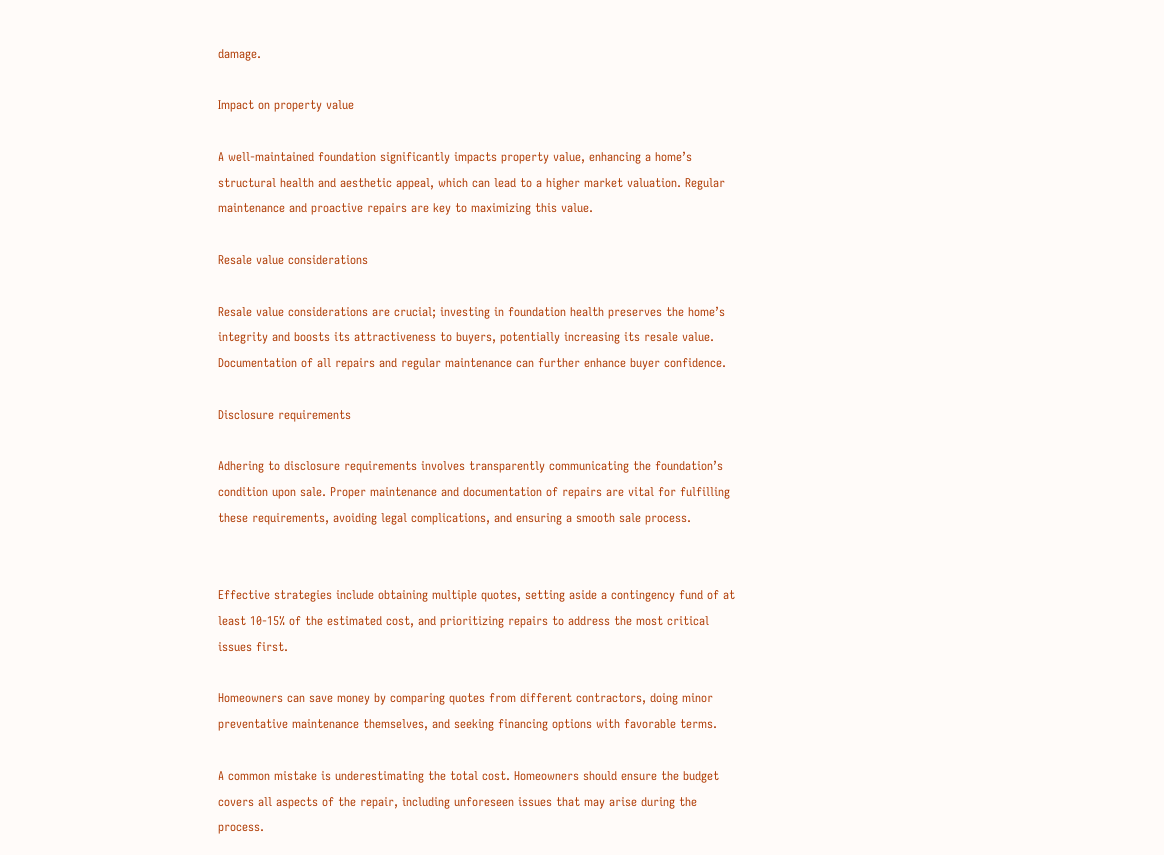damage.

Impact on property value

A well-maintained foundation significantly impacts property value, enhancing a home’s structural health and aesthetic appeal, which can lead to a higher market valuation. Regular maintenance and proactive repairs are key to maximizing this value.

Resale value considerations

Resale value considerations are crucial; investing in foundation health preserves the home’s integrity and boosts its attractiveness to buyers, potentially increasing its resale value. Documentation of all repairs and regular maintenance can further enhance buyer confidence.

Disclosure requirements

Adhering to disclosure requirements involves transparently communicating the foundation’s condition upon sale. Proper maintenance and documentation of repairs are vital for fulfilling these requirements, avoiding legal complications, and ensuring a smooth sale process.


Effective strategies include obtaining multiple quotes, setting aside a contingency fund of at least 10-15% of the estimated cost, and prioritizing repairs to address the most critical issues first.

Homeowners can save money by comparing quotes from different contractors, doing minor preventative maintenance themselves, and seeking financing options with favorable terms.

A common mistake is underestimating the total cost. Homeowners should ensure the budget covers all aspects of the repair, including unforeseen issues that may arise during the process.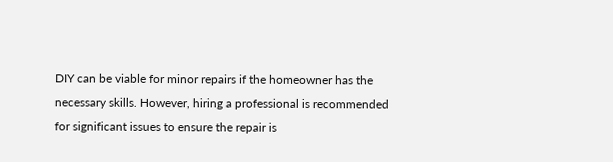DIY can be viable for minor repairs if the homeowner has the necessary skills. However, hiring a professional is recommended for significant issues to ensure the repair is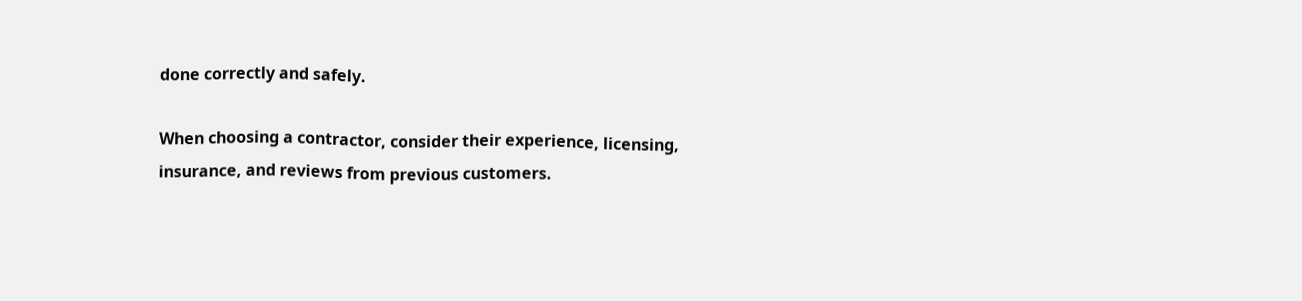done correctly and safely.

When choosing a contractor, consider their experience, licensing, insurance, and reviews from previous customers.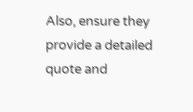Also, ensure they provide a detailed quote and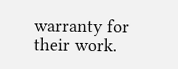warranty for their work.